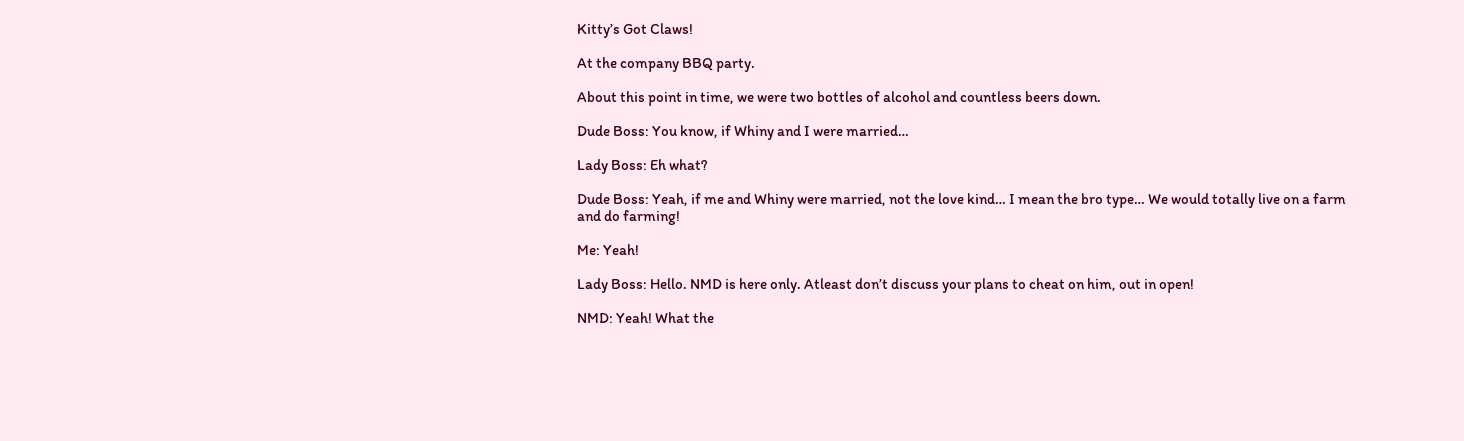Kitty’s Got Claws!

At the company BBQ party.

About this point in time, we were two bottles of alcohol and countless beers down.

Dude Boss: You know, if Whiny and I were married…

Lady Boss: Eh what?

Dude Boss: Yeah, if me and Whiny were married, not the love kind… I mean the bro type… We would totally live on a farm and do farming!

Me: Yeah!

Lady Boss: Hello. NMD is here only. Atleast don’t discuss your plans to cheat on him, out in open!

NMD: Yeah! What the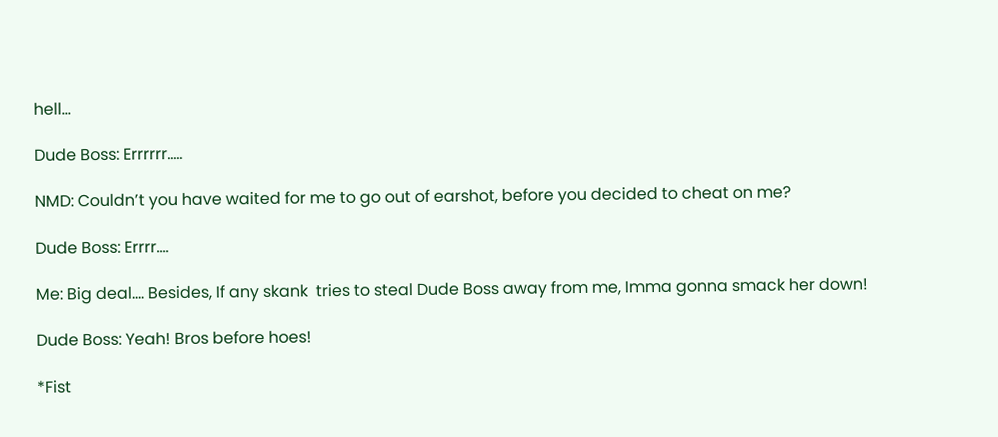hell…

Dude Boss: Errrrrr…..

NMD: Couldn’t you have waited for me to go out of earshot, before you decided to cheat on me?

Dude Boss: Errrr….

Me: Big deal…. Besides, If any skank  tries to steal Dude Boss away from me, Imma gonna smack her down!

Dude Boss: Yeah! Bros before hoes!

*Fist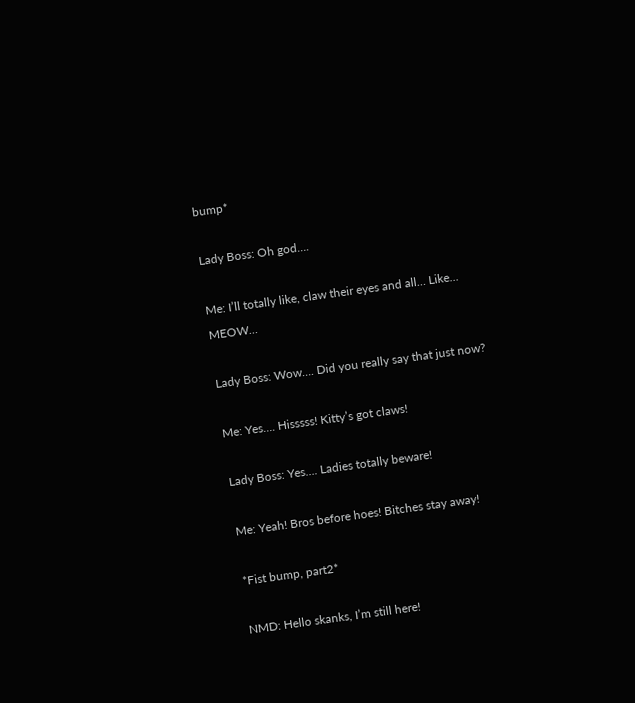bump*

Lady Boss: Oh god….

Me: I’ll totally like, claw their eyes and all… Like… MEOW…

Lady Boss: Wow…. Did you really say that just now?

Me: Yes…. Hisssss! Kitty’s got claws!

Lady Boss: Yes…. Ladies totally beware!

Me: Yeah! Bros before hoes! Bitches stay away!

*Fist bump, part2*

NMD: Hello skanks, I’m still here!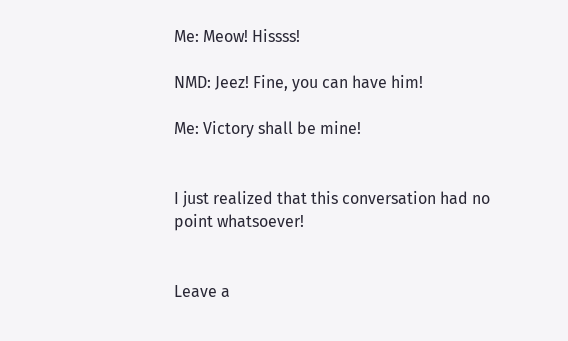Me: Meow! Hissss!

NMD: Jeez! Fine, you can have him!

Me: Victory shall be mine!


I just realized that this conversation had no point whatsoever!


Leave a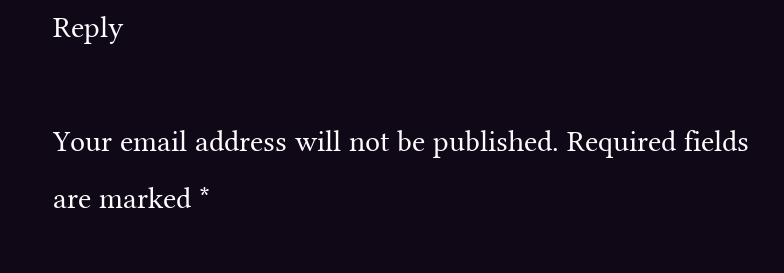Reply

Your email address will not be published. Required fields are marked *